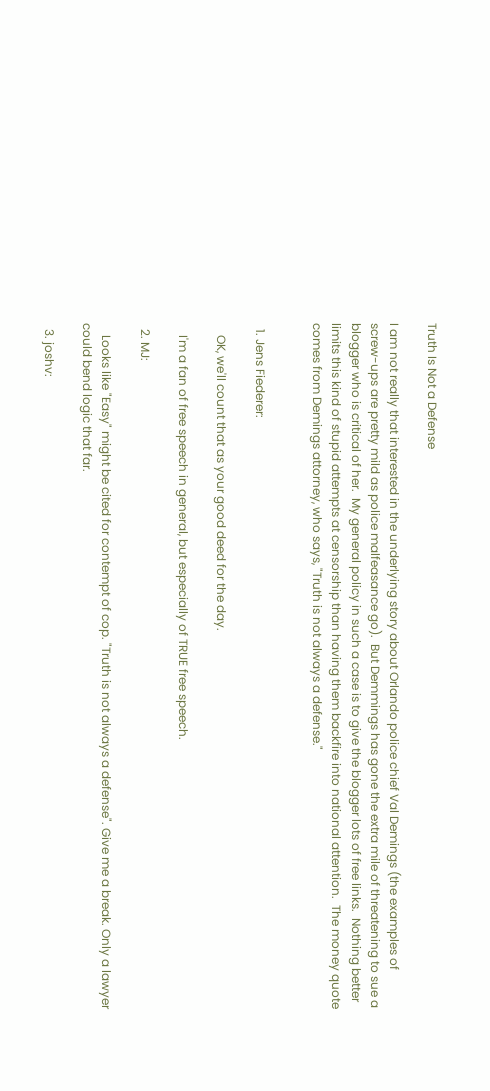Truth Is Not a Defense

I am not really that interested in the underlying story about Orlando police chief Val Demings (the examples of screw-ups are pretty mild as police malfeasance go).  But Demmings has gone the extra mile of threatening to sue a blogger who is critical of her.  My general policy in such a case is to give the blogger lots of free links.  Nothing better limits this kind of stupid attempts at censorship than having them backfire into national attention.  The money quote comes from Demings attorney, who says, "Truth is not always a defense."


  1. Jens Fiederer:

    OK, we'll count that as your good deed for the day.

    I'm a fan of free speech in general, but especially of TRUE free speech.

  2. MJ:

    Looks like "Easy" might be cited for contempt of cop. "Truth is not always a defense". Give me a break. Only a lawyer could bend logic that far.

  3. joshv: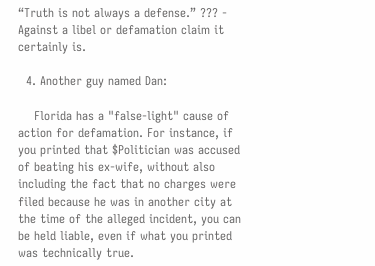“Truth is not always a defense.” ??? - Against a libel or defamation claim it certainly is.

  4. Another guy named Dan:

    Florida has a "false-light" cause of action for defamation. For instance, if you printed that $Politician was accused of beating his ex-wife, without also including the fact that no charges were filed because he was in another city at the time of the alleged incident, you can be held liable, even if what you printed was technically true.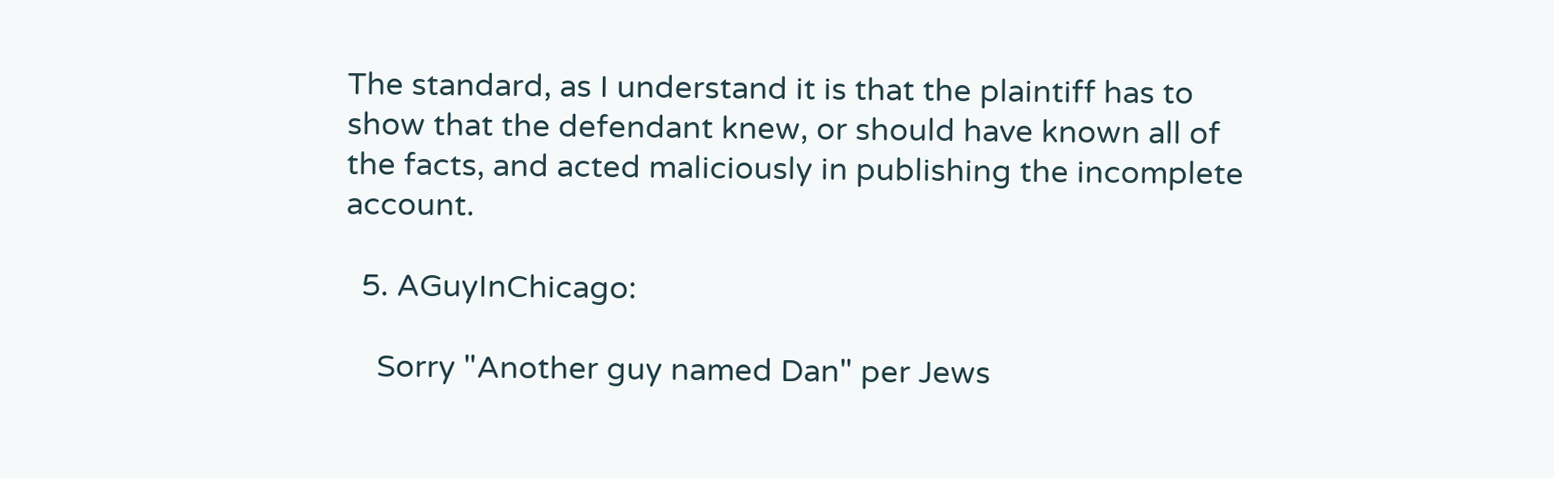The standard, as I understand it is that the plaintiff has to show that the defendant knew, or should have known all of the facts, and acted maliciously in publishing the incomplete account.

  5. AGuyInChicago:

    Sorry "Another guy named Dan" per Jews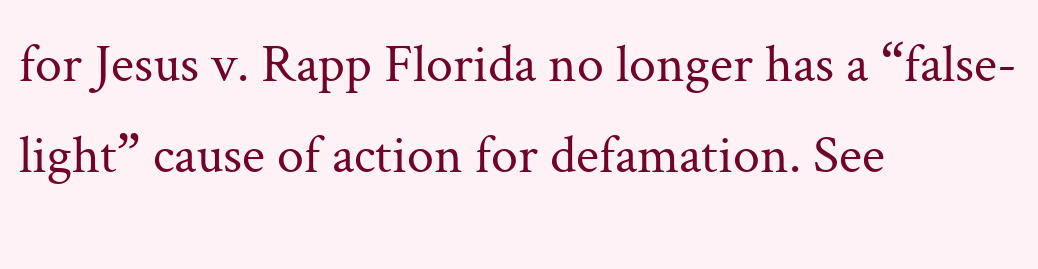for Jesus v. Rapp Florida no longer has a “false-light” cause of action for defamation. See